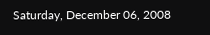Saturday, December 06, 2008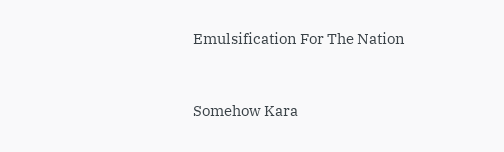Emulsification For The Nation


Somehow Kara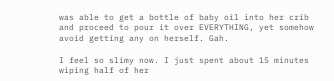was able to get a bottle of baby oil into her crib and proceed to pour it over EVERYTHING, yet somehow avoid getting any on herself. Gah.

I feel so slimy now. I just spent about 15 minutes wiping half of her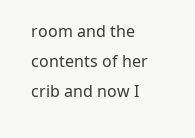room and the contents of her crib and now I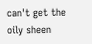can't get the oily sheen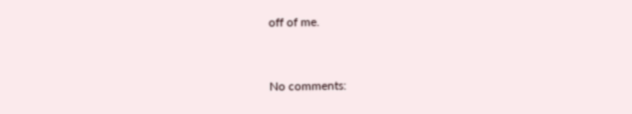off of me.


No comments: